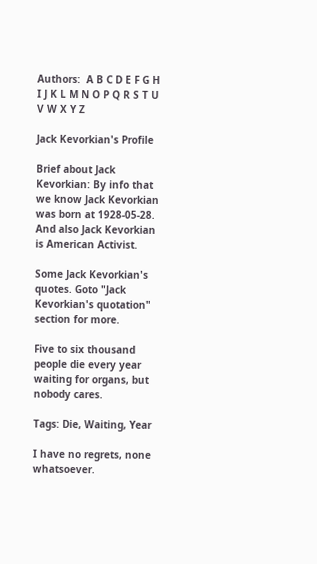Authors:  A B C D E F G H I J K L M N O P Q R S T U V W X Y Z

Jack Kevorkian's Profile

Brief about Jack Kevorkian: By info that we know Jack Kevorkian was born at 1928-05-28. And also Jack Kevorkian is American Activist.

Some Jack Kevorkian's quotes. Goto "Jack Kevorkian's quotation" section for more.

Five to six thousand people die every year waiting for organs, but nobody cares.

Tags: Die, Waiting, Year

I have no regrets, none whatsoever.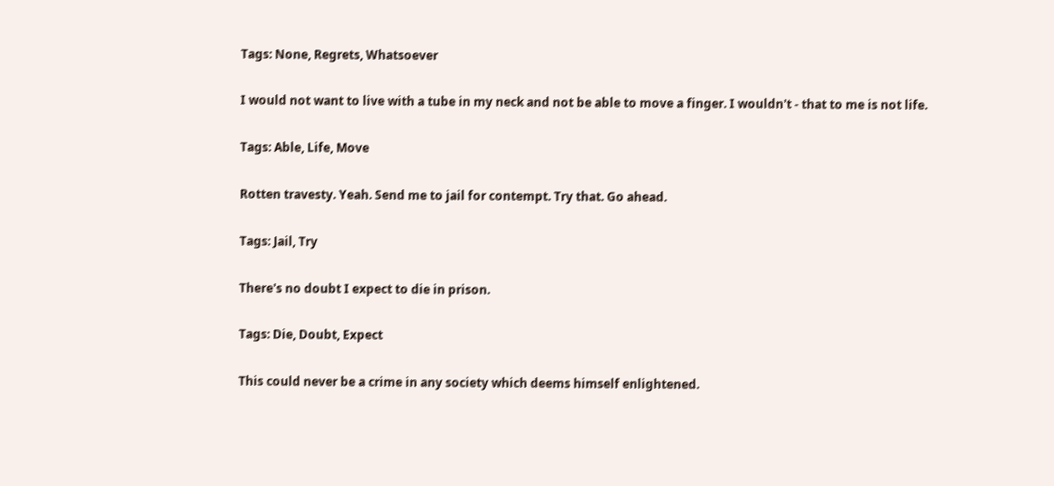Tags: None, Regrets, Whatsoever

I would not want to live with a tube in my neck and not be able to move a finger. I wouldn't - that to me is not life.

Tags: Able, Life, Move

Rotten travesty. Yeah. Send me to jail for contempt. Try that. Go ahead.

Tags: Jail, Try

There's no doubt I expect to die in prison.

Tags: Die, Doubt, Expect

This could never be a crime in any society which deems himself enlightened.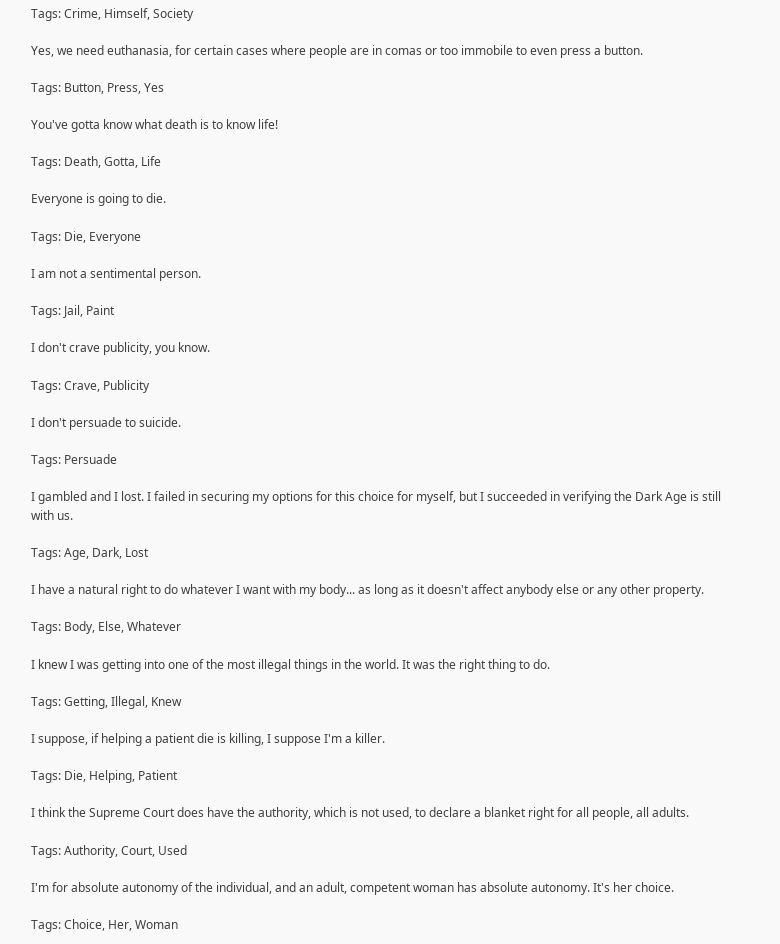Tags: Crime, Himself, Society

Yes, we need euthanasia, for certain cases where people are in comas or too immobile to even press a button.

Tags: Button, Press, Yes

You've gotta know what death is to know life!

Tags: Death, Gotta, Life

Everyone is going to die.

Tags: Die, Everyone

I am not a sentimental person.

Tags: Jail, Paint

I don't crave publicity, you know.

Tags: Crave, Publicity

I don't persuade to suicide.

Tags: Persuade

I gambled and I lost. I failed in securing my options for this choice for myself, but I succeeded in verifying the Dark Age is still with us.

Tags: Age, Dark, Lost

I have a natural right to do whatever I want with my body... as long as it doesn't affect anybody else or any other property.

Tags: Body, Else, Whatever

I knew I was getting into one of the most illegal things in the world. It was the right thing to do.

Tags: Getting, Illegal, Knew

I suppose, if helping a patient die is killing, I suppose I'm a killer.

Tags: Die, Helping, Patient

I think the Supreme Court does have the authority, which is not used, to declare a blanket right for all people, all adults.

Tags: Authority, Court, Used

I'm for absolute autonomy of the individual, and an adult, competent woman has absolute autonomy. It's her choice.

Tags: Choice, Her, Woman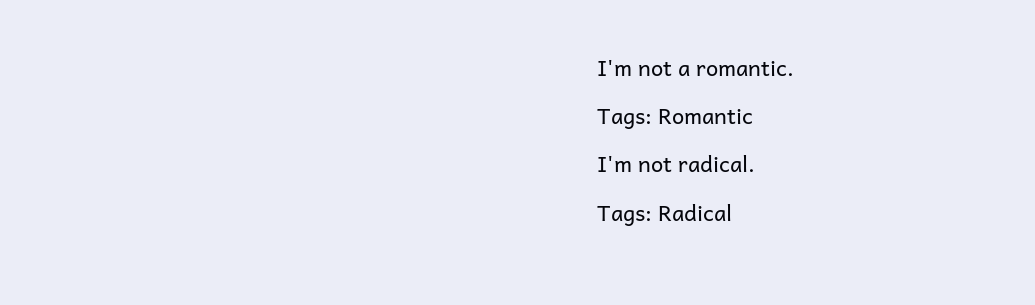I'm not a romantic.

Tags: Romantic

I'm not radical.

Tags: Radical